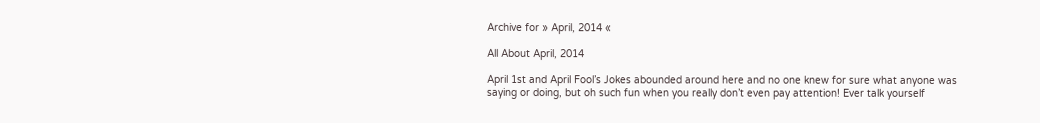Archive for » April, 2014 «

All About April, 2014

April 1st and April Fool’s Jokes abounded around here and no one knew for sure what anyone was saying or doing, but oh such fun when you really don’t even pay attention! Ever talk yourself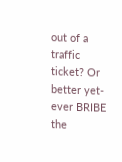out of a traffic ticket? Or better yet- ever BRIBE the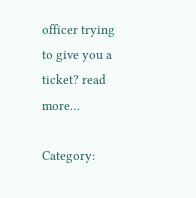officer trying to give you a ticket? read more…

Category: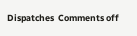Dispatches  Comments off